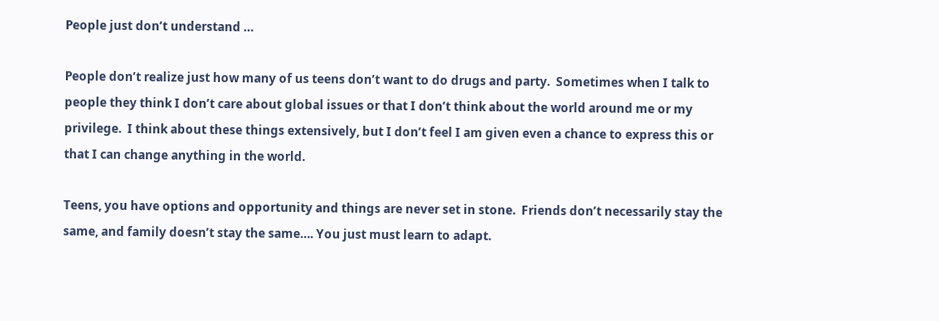People just don’t understand …

People don’t realize just how many of us teens don’t want to do drugs and party.  Sometimes when I talk to people they think I don’t care about global issues or that I don’t think about the world around me or my privilege.  I think about these things extensively, but I don’t feel I am given even a chance to express this or that I can change anything in the world.

Teens, you have options and opportunity and things are never set in stone.  Friends don’t necessarily stay the same, and family doesn’t stay the same…. You just must learn to adapt.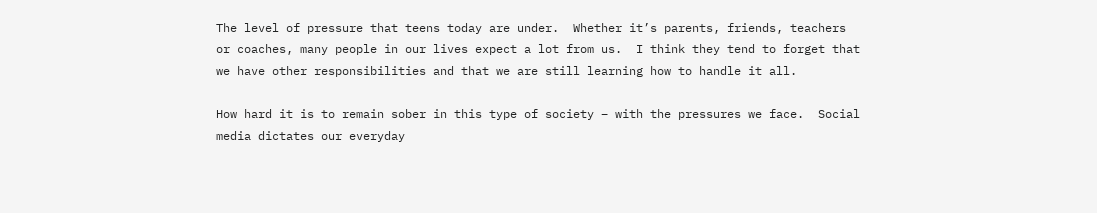The level of pressure that teens today are under.  Whether it’s parents, friends, teachers or coaches, many people in our lives expect a lot from us.  I think they tend to forget that we have other responsibilities and that we are still learning how to handle it all.

How hard it is to remain sober in this type of society – with the pressures we face.  Social media dictates our everyday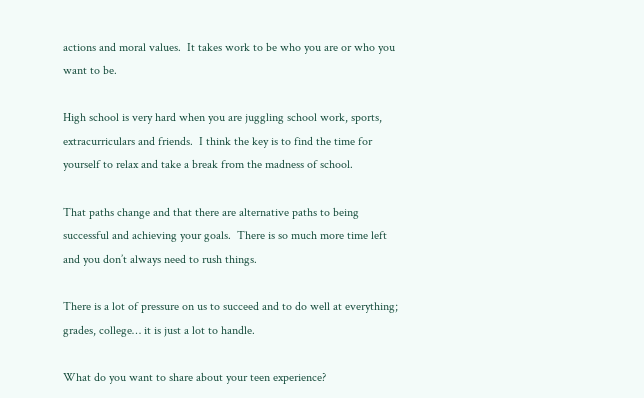actions and moral values.  It takes work to be who you are or who you want to be.

High school is very hard when you are juggling school work, sports, extracurriculars and friends.  I think the key is to find the time for yourself to relax and take a break from the madness of school.

That paths change and that there are alternative paths to being successful and achieving your goals.  There is so much more time left and you don’t always need to rush things.

There is a lot of pressure on us to succeed and to do well at everything; grades, college… it is just a lot to handle.

What do you want to share about your teen experience?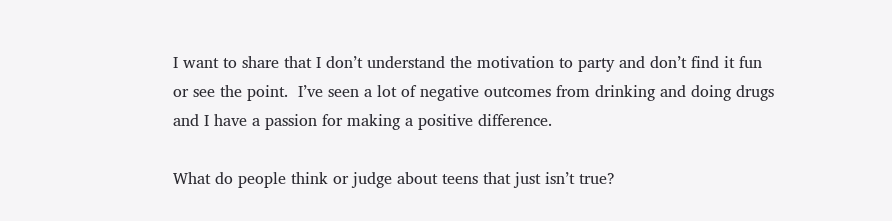I want to share that I don’t understand the motivation to party and don’t find it fun or see the point.  I’ve seen a lot of negative outcomes from drinking and doing drugs and I have a passion for making a positive difference.

What do people think or judge about teens that just isn’t true?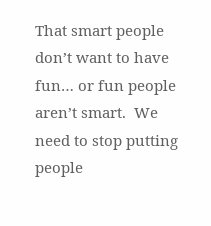That smart people don’t want to have fun… or fun people aren’t smart.  We need to stop putting people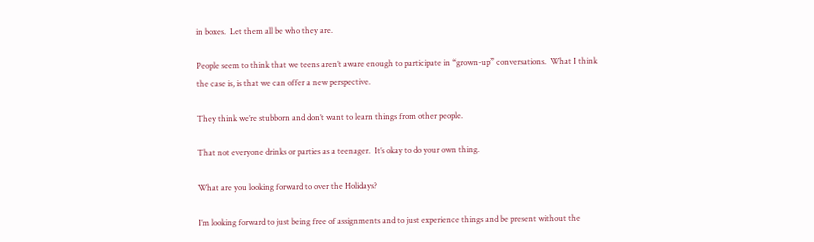in boxes.  Let them all be who they are.

People seem to think that we teens aren’t aware enough to participate in “grown-up” conversations.  What I think the case is, is that we can offer a new perspective.

They think we’re stubborn and don’t want to learn things from other people.

That not everyone drinks or parties as a teenager.  It’s okay to do your own thing.

What are you looking forward to over the Holidays?

I’m looking forward to just being free of assignments and to just experience things and be present without the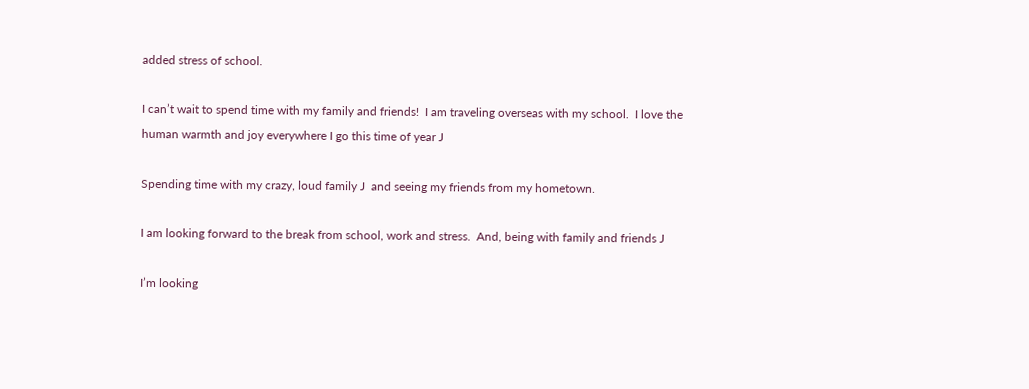added stress of school.

I can’t wait to spend time with my family and friends!  I am traveling overseas with my school.  I love the human warmth and joy everywhere I go this time of year J

Spending time with my crazy, loud family J  and seeing my friends from my hometown.

I am looking forward to the break from school, work and stress.  And, being with family and friends J

I’m looking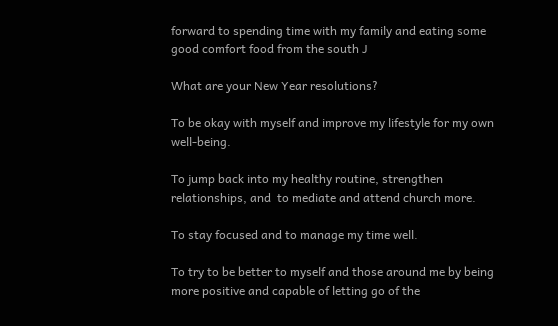forward to spending time with my family and eating some good comfort food from the south J

What are your New Year resolutions?

To be okay with myself and improve my lifestyle for my own well-being.

To jump back into my healthy routine, strengthen relationships, and  to mediate and attend church more.

To stay focused and to manage my time well.

To try to be better to myself and those around me by being more positive and capable of letting go of the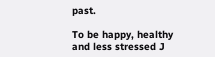past.

To be happy, healthy and less stressed J